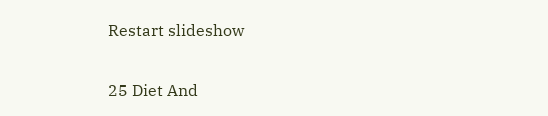Restart slideshow

25 Diet And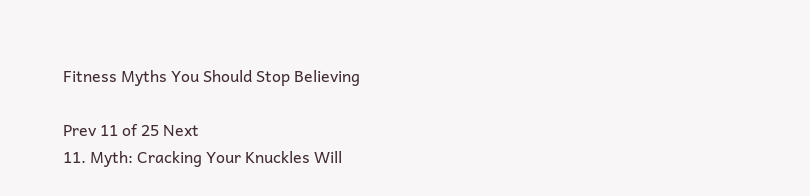Fitness Myths You Should Stop Believing

Prev 11 of 25 Next
11. Myth: Cracking Your Knuckles Will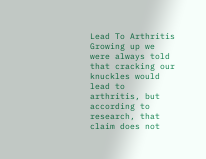Lead To Arthritis
Growing up we were always told that cracking our knuckles would lead to arthritis, but according to research, that claim does not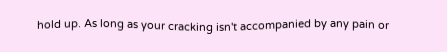hold up. As long as your cracking isn't accompanied by any pain or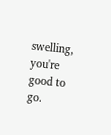swelling, you're good to go.